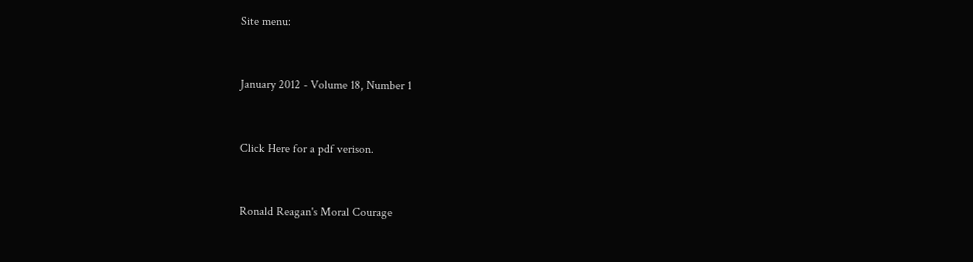Site menu:


January 2012 - Volume 18, Number 1


Click Here for a pdf verison.


Ronald Reagan's Moral Courage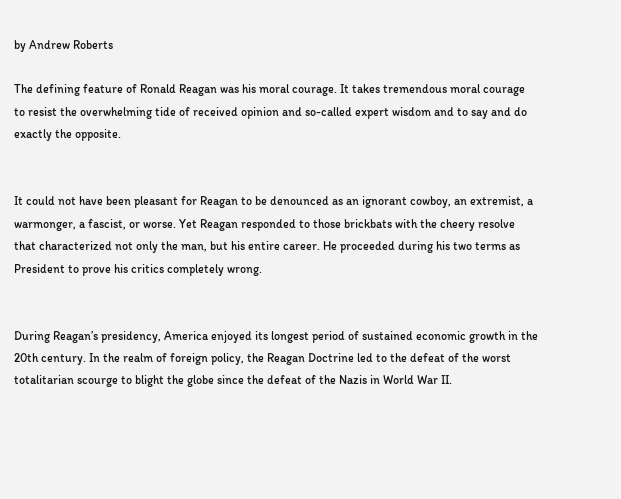by Andrew Roberts

The defining feature of Ronald Reagan was his moral courage. It takes tremendous moral courage to resist the overwhelming tide of received opinion and so-called expert wisdom and to say and do exactly the opposite.


It could not have been pleasant for Reagan to be denounced as an ignorant cowboy, an extremist, a warmonger, a fascist, or worse. Yet Reagan responded to those brickbats with the cheery resolve that characterized not only the man, but his entire career. He proceeded during his two terms as President to prove his critics completely wrong.


During Reagan’s presidency, America enjoyed its longest period of sustained economic growth in the 20th century. In the realm of foreign policy, the Reagan Doctrine led to the defeat of the worst totalitarian scourge to blight the globe since the defeat of the Nazis in World War II.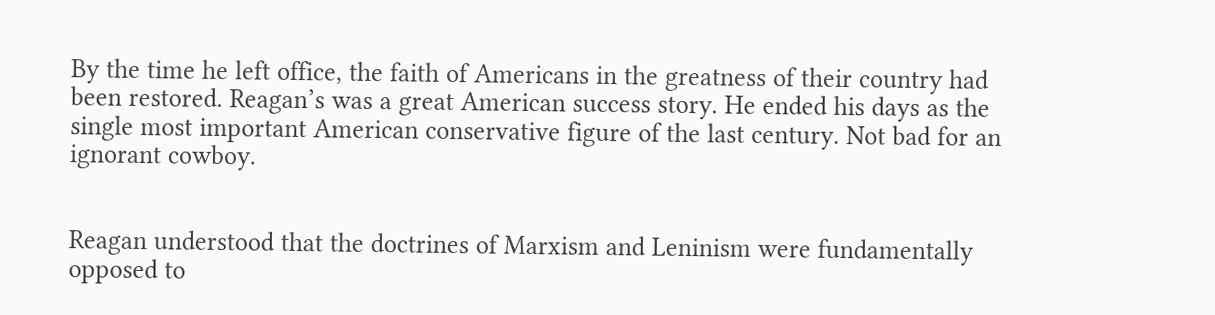By the time he left office, the faith of Americans in the greatness of their country had been restored. Reagan’s was a great American success story. He ended his days as the single most important American conservative figure of the last century. Not bad for an ignorant cowboy.


Reagan understood that the doctrines of Marxism and Leninism were fundamentally opposed to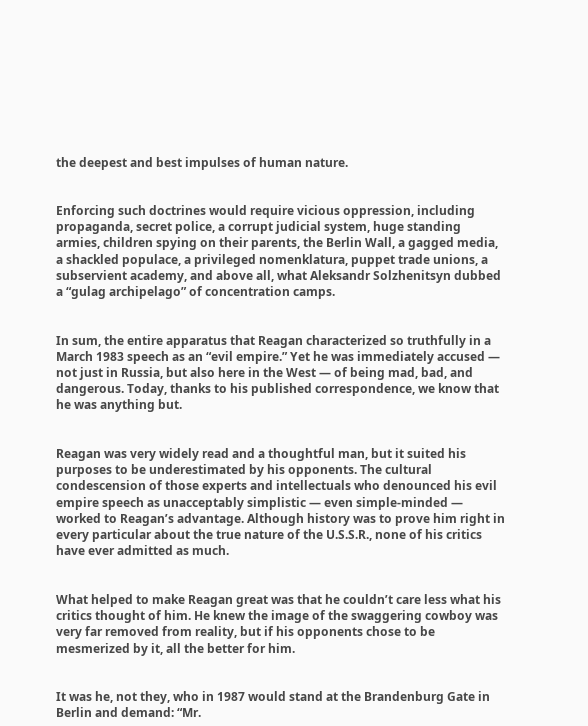the deepest and best impulses of human nature.


Enforcing such doctrines would require vicious oppression, including propaganda, secret police, a corrupt judicial system, huge standing armies, children spying on their parents, the Berlin Wall, a gagged media, a shackled populace, a privileged nomenklatura, puppet trade unions, a subservient academy, and above all, what Aleksandr Solzhenitsyn dubbed a “gulag archipelago” of concentration camps.


In sum, the entire apparatus that Reagan characterized so truthfully in a March 1983 speech as an “evil empire.” Yet he was immediately accused — not just in Russia, but also here in the West — of being mad, bad, and dangerous. Today, thanks to his published correspondence, we know that he was anything but.


Reagan was very widely read and a thoughtful man, but it suited his purposes to be underestimated by his opponents. The cultural condescension of those experts and intellectuals who denounced his evil empire speech as unacceptably simplistic — even simple-minded — worked to Reagan’s advantage. Although history was to prove him right in every particular about the true nature of the U.S.S.R., none of his critics have ever admitted as much.


What helped to make Reagan great was that he couldn’t care less what his critics thought of him. He knew the image of the swaggering cowboy was very far removed from reality, but if his opponents chose to be mesmerized by it, all the better for him.


It was he, not they, who in 1987 would stand at the Brandenburg Gate in Berlin and demand: “Mr.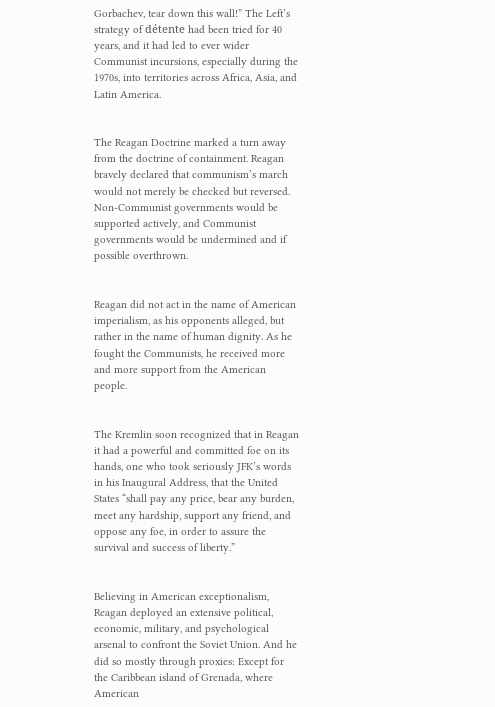Gorbachev, tear down this wall!” The Left’s strategy of détente had been tried for 40 years, and it had led to ever wider Communist incursions, especially during the 1970s, into territories across Africa, Asia, and Latin America.


The Reagan Doctrine marked a turn away from the doctrine of containment. Reagan bravely declared that communism’s march would not merely be checked but reversed. Non-Communist governments would be supported actively, and Communist governments would be undermined and if possible overthrown.


Reagan did not act in the name of American imperialism, as his opponents alleged, but rather in the name of human dignity. As he fought the Communists, he received more and more support from the American people.


The Kremlin soon recognized that in Reagan it had a powerful and committed foe on its hands, one who took seriously JFK’s words in his Inaugural Address, that the United States “shall pay any price, bear any burden, meet any hardship, support any friend, and oppose any foe, in order to assure the survival and success of liberty.”


Believing in American exceptionalism, Reagan deployed an extensive political, economic, military, and psychological arsenal to confront the Soviet Union. And he did so mostly through proxies: Except for the Caribbean island of Grenada, where American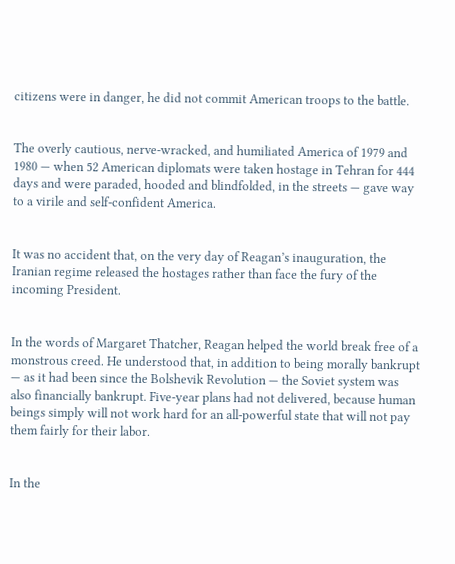citizens were in danger, he did not commit American troops to the battle.


The overly cautious, nerve-wracked, and humiliated America of 1979 and 1980 — when 52 American diplomats were taken hostage in Tehran for 444 days and were paraded, hooded and blindfolded, in the streets — gave way to a virile and self-confident America.


It was no accident that, on the very day of Reagan’s inauguration, the Iranian regime released the hostages rather than face the fury of the incoming President.


In the words of Margaret Thatcher, Reagan helped the world break free of a monstrous creed. He understood that, in addition to being morally bankrupt — as it had been since the Bolshevik Revolution — the Soviet system was also financially bankrupt. Five-year plans had not delivered, because human beings simply will not work hard for an all-powerful state that will not pay them fairly for their labor.


In the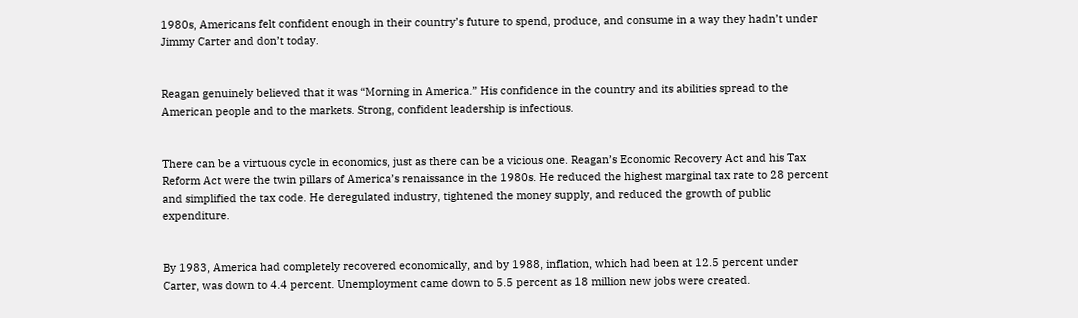1980s, Americans felt confident enough in their country’s future to spend, produce, and consume in a way they hadn’t under Jimmy Carter and don’t today.


Reagan genuinely believed that it was “Morning in America.” His confidence in the country and its abilities spread to the American people and to the markets. Strong, confident leadership is infectious.


There can be a virtuous cycle in economics, just as there can be a vicious one. Reagan’s Economic Recovery Act and his Tax Reform Act were the twin pillars of America’s renaissance in the 1980s. He reduced the highest marginal tax rate to 28 percent and simplified the tax code. He deregulated industry, tightened the money supply, and reduced the growth of public expenditure.


By 1983, America had completely recovered economically, and by 1988, inflation, which had been at 12.5 percent under Carter, was down to 4.4 percent. Unemployment came down to 5.5 percent as 18 million new jobs were created.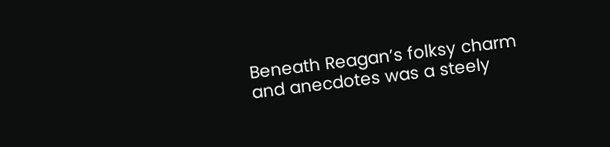Beneath Reagan’s folksy charm and anecdotes was a steely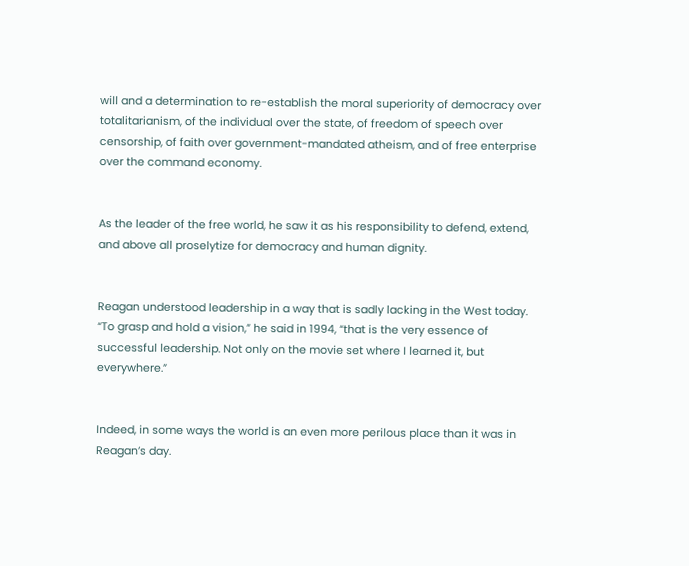will and a determination to re-establish the moral superiority of democracy over totalitarianism, of the individual over the state, of freedom of speech over censorship, of faith over government-mandated atheism, and of free enterprise over the command economy.


As the leader of the free world, he saw it as his responsibility to defend, extend, and above all proselytize for democracy and human dignity.


Reagan understood leadership in a way that is sadly lacking in the West today. “To grasp and hold a vision,” he said in 1994, “that is the very essence of successful leadership. Not only on the movie set where I learned it, but everywhere.”


Indeed, in some ways the world is an even more perilous place than it was in Reagan’s day.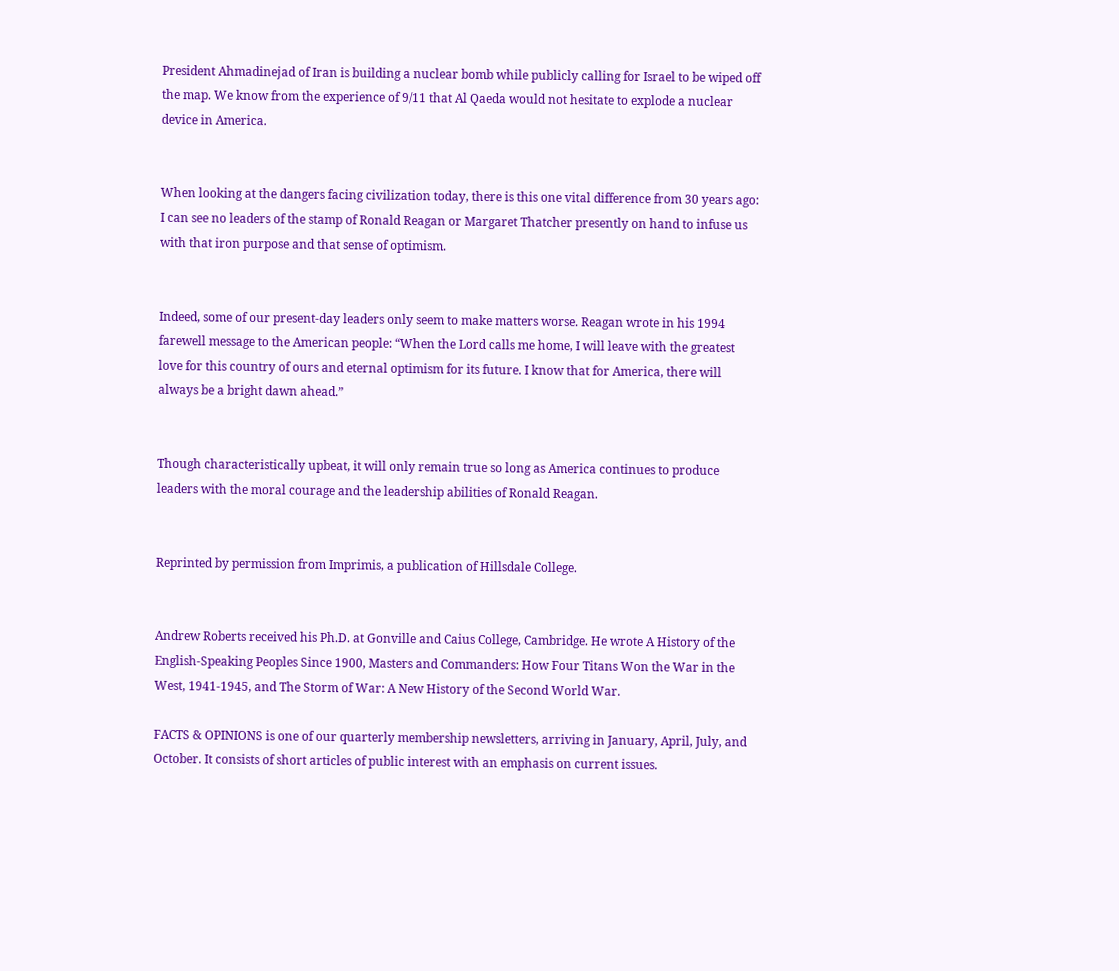President Ahmadinejad of Iran is building a nuclear bomb while publicly calling for Israel to be wiped off the map. We know from the experience of 9/11 that Al Qaeda would not hesitate to explode a nuclear device in America.


When looking at the dangers facing civilization today, there is this one vital difference from 30 years ago: I can see no leaders of the stamp of Ronald Reagan or Margaret Thatcher presently on hand to infuse us with that iron purpose and that sense of optimism.


Indeed, some of our present-day leaders only seem to make matters worse. Reagan wrote in his 1994 farewell message to the American people: “When the Lord calls me home, I will leave with the greatest love for this country of ours and eternal optimism for its future. I know that for America, there will always be a bright dawn ahead.”


Though characteristically upbeat, it will only remain true so long as America continues to produce leaders with the moral courage and the leadership abilities of Ronald Reagan.


Reprinted by permission from Imprimis, a publication of Hillsdale College.


Andrew Roberts received his Ph.D. at Gonville and Caius College, Cambridge. He wrote A History of the English-Speaking Peoples Since 1900, Masters and Commanders: How Four Titans Won the War in the West, 1941-1945, and The Storm of War: A New History of the Second World War.

FACTS & OPINIONS is one of our quarterly membership newsletters, arriving in January, April, July, and October. It consists of short articles of public interest with an emphasis on current issues.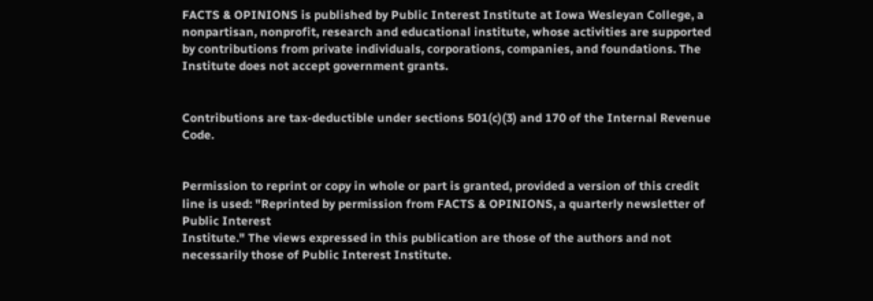FACTS & OPINIONS is published by Public Interest Institute at Iowa Wesleyan College, a nonpartisan, nonprofit, research and educational institute, whose activities are supported by contributions from private individuals, corporations, companies, and foundations. The Institute does not accept government grants.


Contributions are tax-deductible under sections 501(c)(3) and 170 of the Internal Revenue Code.


Permission to reprint or copy in whole or part is granted, provided a version of this credit line is used: "Reprinted by permission from FACTS & OPINIONS, a quarterly newsletter of Public Interest
Institute." The views expressed in this publication are those of the authors and not necessarily those of Public Interest Institute.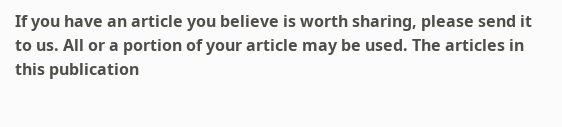If you have an article you believe is worth sharing, please send it to us. All or a portion of your article may be used. The articles in this publication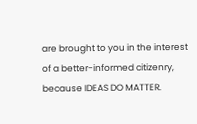are brought to you in the interest of a better-informed citizenry, because IDEAS DO MATTER.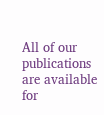All of our publications are available for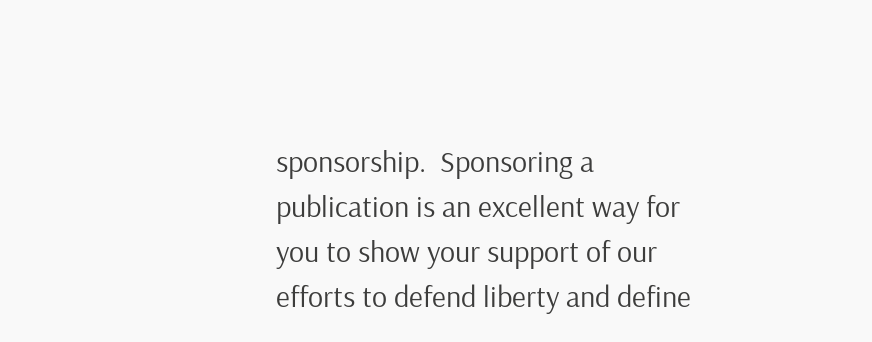sponsorship.  Sponsoring a publication is an excellent way for you to show your support of our efforts to defend liberty and define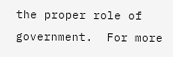the proper role of government.  For more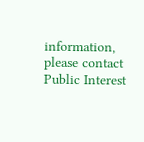information, please contact Public Interest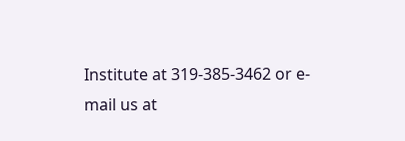Institute at 319-385-3462 or e-mail us at